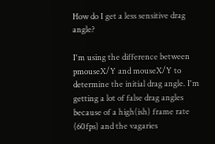How do I get a less sensitive drag angle?

I'm using the difference between pmouseX/Y and mouseX/Y to determine the initial drag angle. I'm getting a lot of false drag angles because of a high(ish) frame rate (60fps) and the vagaries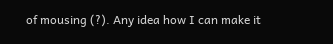of mousing (?). Any idea how I can make it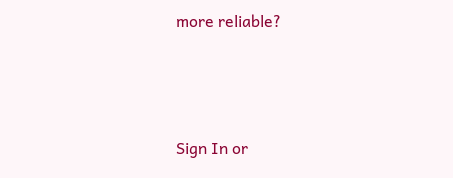more reliable?



Sign In or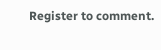Register to comment.